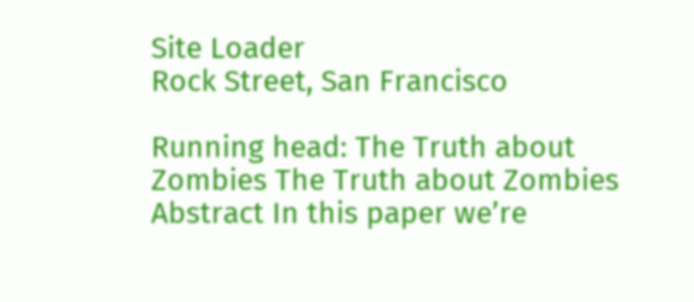Site Loader
Rock Street, San Francisco

Running head: The Truth about Zombies The Truth about Zombies Abstract In this paper we’re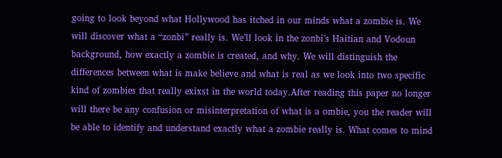going to look beyond what Hollywood has itched in our minds what a zombie is. We will discover what a “zonbi” really is. We’ll look in the zonbi’s Haitian and Vodoun background, how exactly a zombie is created, and why. We will distinguish the differences between what is make believe and what is real as we look into two specific kind of zombies that really exixst in the world today.After reading this paper no longer will there be any confusion or misinterpretation of what is a ombie, you the reader will be able to identify and understand exactly what a zombie really is. What comes to mind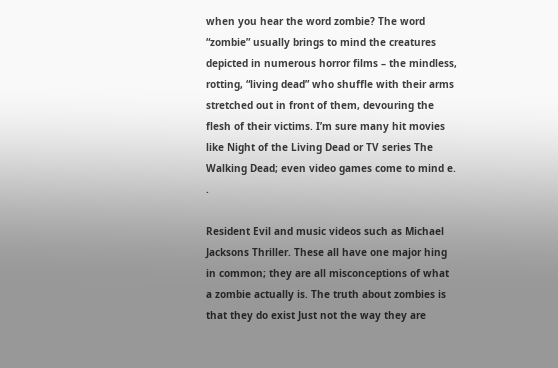when you hear the word zombie? The word “zombie” usually brings to mind the creatures depicted in numerous horror films – the mindless, rotting, “living dead” who shuffle with their arms stretched out in front of them, devouring the flesh of their victims. I’m sure many hit movies like Night of the Living Dead or TV series The Walking Dead; even video games come to mind e. .

Resident Evil and music videos such as Michael Jacksons Thriller. These all have one major hing in common; they are all misconceptions of what a zombie actually is. The truth about zombies is that they do exist Just not the way they are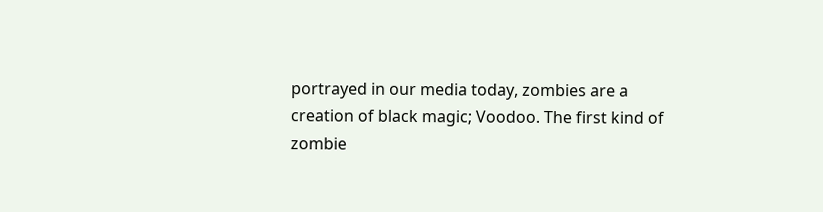portrayed in our media today, zombies are a creation of black magic; Voodoo. The first kind of zombie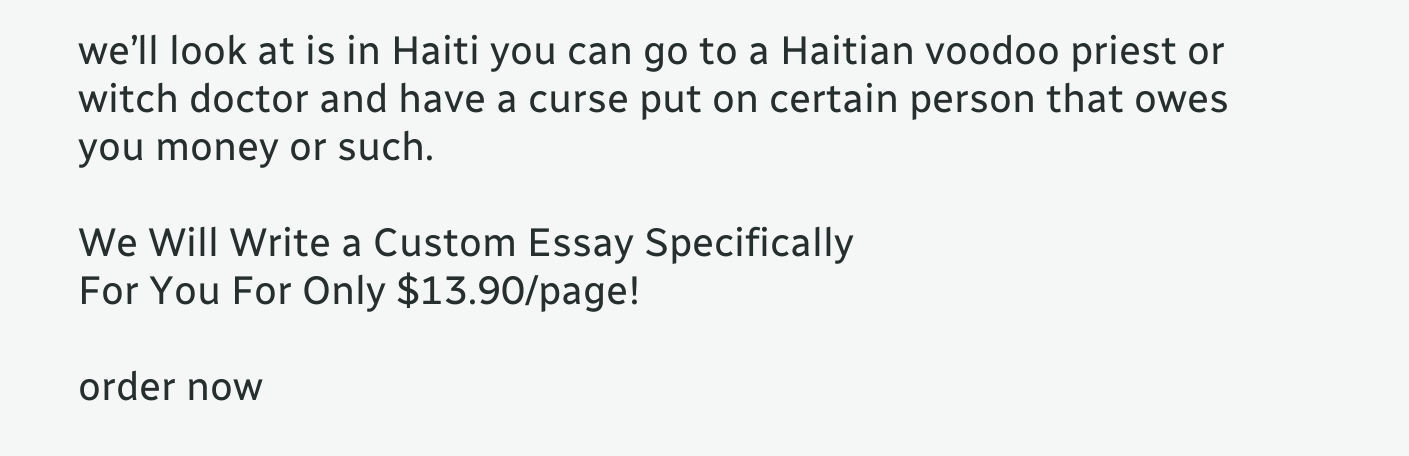we’ll look at is in Haiti you can go to a Haitian voodoo priest or witch doctor and have a curse put on certain person that owes you money or such.

We Will Write a Custom Essay Specifically
For You For Only $13.90/page!

order now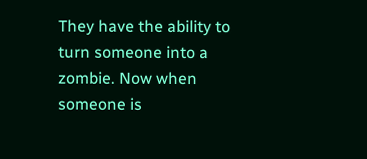They have the ability to turn someone into a zombie. Now when someone is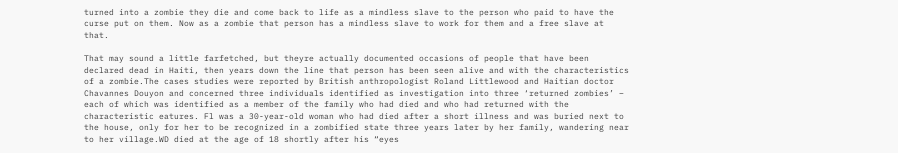turned into a zombie they die and come back to life as a mindless slave to the person who paid to have the curse put on them. Now as a zombie that person has a mindless slave to work for them and a free slave at that.

That may sound a little farfetched, but theyre actually documented occasions of people that have been declared dead in Haiti, then years down the line that person has been seen alive and with the characteristics of a zombie.The cases studies were reported by British anthropologist Roland Littlewood and Haitian doctor Chavannes Douyon and concerned three individuals identified as investigation into three ‘returned zombies’ – each of which was identified as a member of the family who had died and who had returned with the characteristic eatures. Fl was a 30-year-old woman who had died after a short illness and was buried next to the house, only for her to be recognized in a zombified state three years later by her family, wandering near to her village.WD died at the age of 18 shortly after his “eyes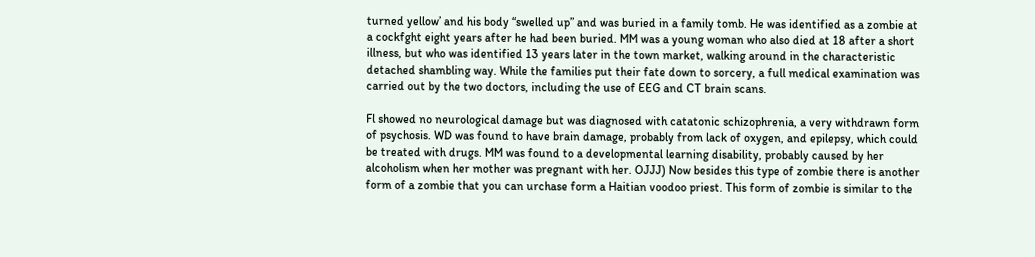turned yellow’ and his body “swelled up” and was buried in a family tomb. He was identified as a zombie at a cockfght eight years after he had been buried. MM was a young woman who also died at 18 after a short illness, but who was identified 13 years later in the town market, walking around in the characteristic detached shambling way. While the families put their fate down to sorcery, a full medical examination was carried out by the two doctors, including the use of EEG and CT brain scans.

Fl showed no neurological damage but was diagnosed with catatonic schizophrenia, a very withdrawn form of psychosis. WD was found to have brain damage, probably from lack of oxygen, and epilepsy, which could be treated with drugs. MM was found to a developmental learning disability, probably caused by her alcoholism when her mother was pregnant with her. OJJJ) Now besides this type of zombie there is another form of a zombie that you can urchase form a Haitian voodoo priest. This form of zombie is similar to the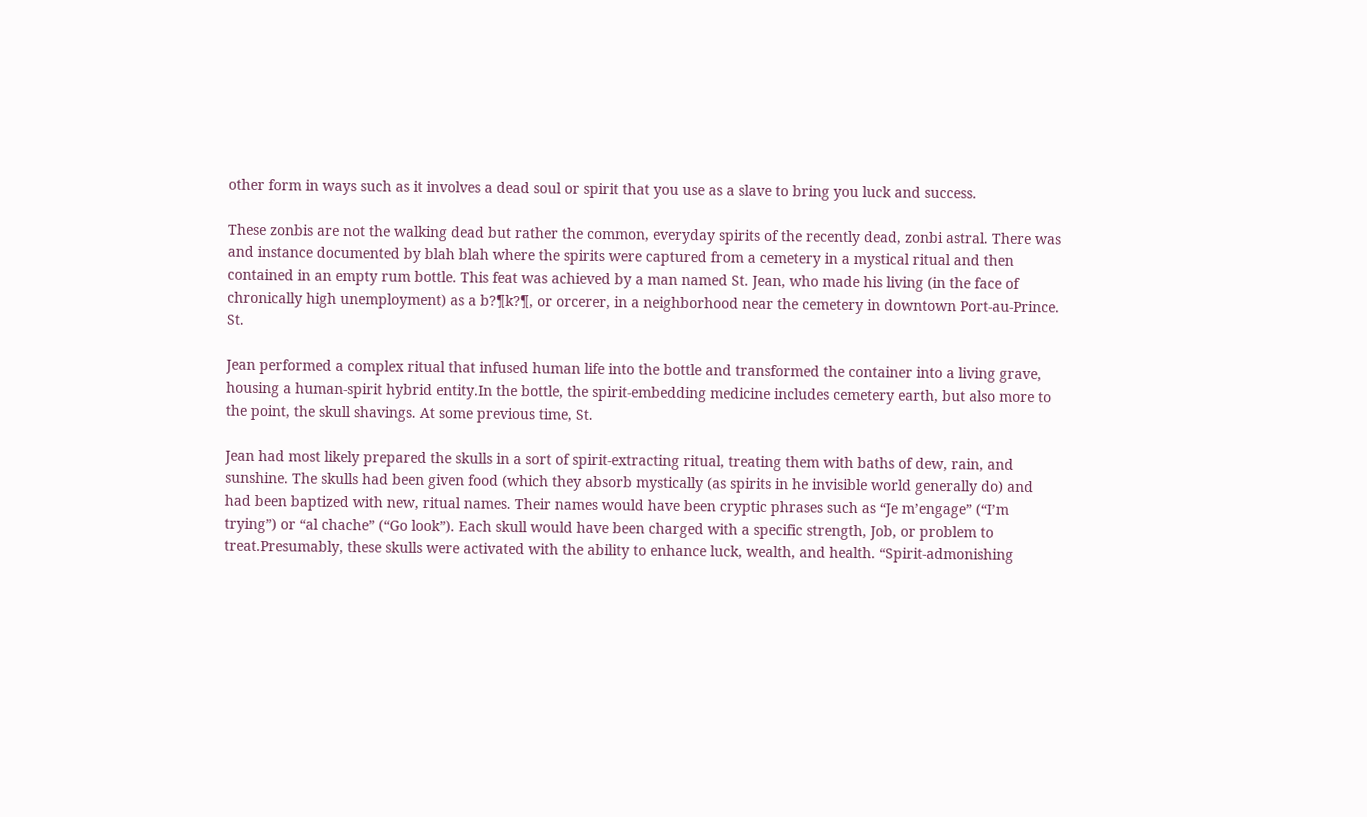other form in ways such as it involves a dead soul or spirit that you use as a slave to bring you luck and success.

These zonbis are not the walking dead but rather the common, everyday spirits of the recently dead, zonbi astral. There was and instance documented by blah blah where the spirits were captured from a cemetery in a mystical ritual and then contained in an empty rum bottle. This feat was achieved by a man named St. Jean, who made his living (in the face of chronically high unemployment) as a b?¶k?¶, or orcerer, in a neighborhood near the cemetery in downtown Port-au-Prince. St.

Jean performed a complex ritual that infused human life into the bottle and transformed the container into a living grave, housing a human-spirit hybrid entity.In the bottle, the spirit-embedding medicine includes cemetery earth, but also more to the point, the skull shavings. At some previous time, St.

Jean had most likely prepared the skulls in a sort of spirit-extracting ritual, treating them with baths of dew, rain, and sunshine. The skulls had been given food (which they absorb mystically (as spirits in he invisible world generally do) and had been baptized with new, ritual names. Their names would have been cryptic phrases such as “Je m’engage” (“I’m trying”) or “al chache” (“Go look”). Each skull would have been charged with a specific strength, Job, or problem to treat.Presumably, these skulls were activated with the ability to enhance luck, wealth, and health. “Spirit-admonishing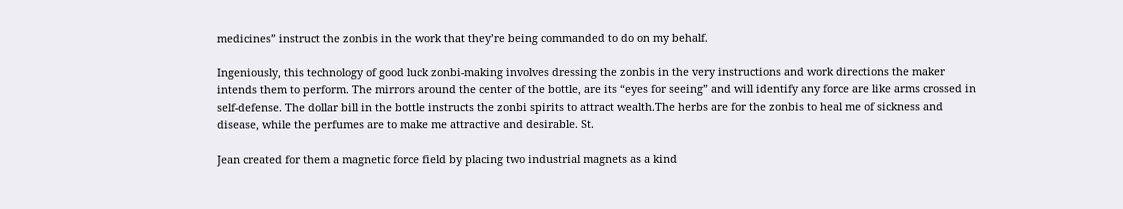medicines” instruct the zonbis in the work that they’re being commanded to do on my behalf.

Ingeniously, this technology of good luck zonbi-making involves dressing the zonbis in the very instructions and work directions the maker intends them to perform. The mirrors around the center of the bottle, are its “eyes for seeing” and will identify any force are like arms crossed in self-defense. The dollar bill in the bottle instructs the zonbi spirits to attract wealth.The herbs are for the zonbis to heal me of sickness and disease, while the perfumes are to make me attractive and desirable. St.

Jean created for them a magnetic force field by placing two industrial magnets as a kind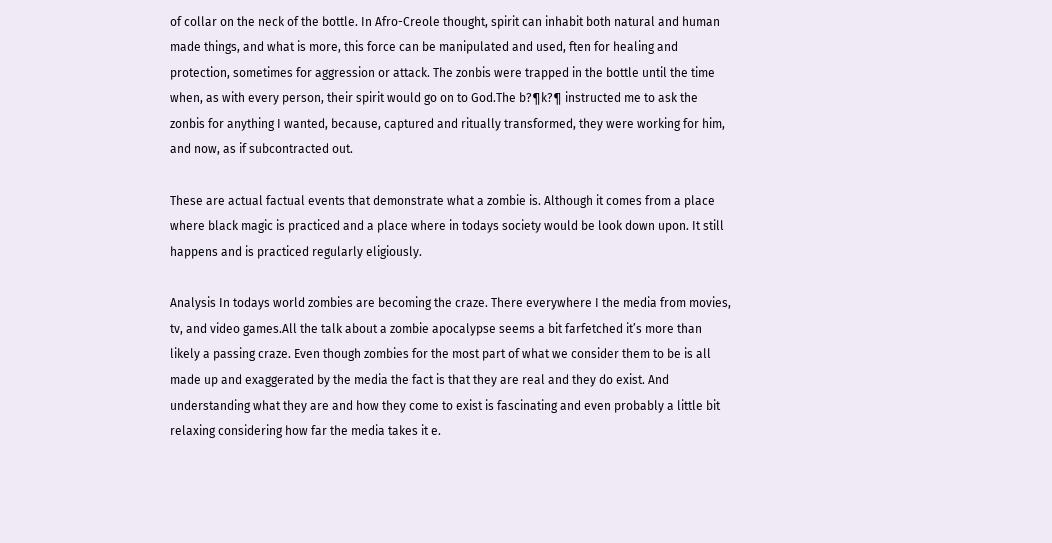of collar on the neck of the bottle. In Afro-Creole thought, spirit can inhabit both natural and human made things, and what is more, this force can be manipulated and used, ften for healing and protection, sometimes for aggression or attack. The zonbis were trapped in the bottle until the time when, as with every person, their spirit would go on to God.The b?¶k?¶ instructed me to ask the zonbis for anything I wanted, because, captured and ritually transformed, they were working for him, and now, as if subcontracted out.

These are actual factual events that demonstrate what a zombie is. Although it comes from a place where black magic is practiced and a place where in todays society would be look down upon. It still happens and is practiced regularly eligiously.

Analysis In todays world zombies are becoming the craze. There everywhere I the media from movies, tv, and video games.All the talk about a zombie apocalypse seems a bit farfetched it’s more than likely a passing craze. Even though zombies for the most part of what we consider them to be is all made up and exaggerated by the media the fact is that they are real and they do exist. And understanding what they are and how they come to exist is fascinating and even probably a little bit relaxing considering how far the media takes it e.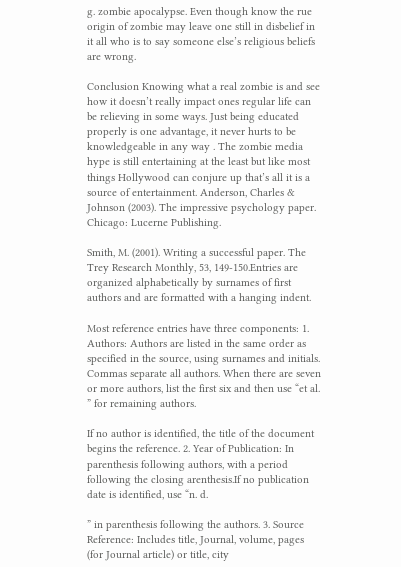g. zombie apocalypse. Even though know the rue origin of zombie may leave one still in disbelief in it all who is to say someone else’s religious beliefs are wrong.

Conclusion Knowing what a real zombie is and see how it doesn’t really impact ones regular life can be relieving in some ways. Just being educated properly is one advantage, it never hurts to be knowledgeable in any way . The zombie media hype is still entertaining at the least but like most things Hollywood can conjure up that’s all it is a source of entertainment. Anderson, Charles & Johnson (2003). The impressive psychology paper. Chicago: Lucerne Publishing.

Smith, M. (2001). Writing a successful paper. The Trey Research Monthly, 53, 149-150.Entries are organized alphabetically by surnames of first authors and are formatted with a hanging indent.

Most reference entries have three components: 1. Authors: Authors are listed in the same order as specified in the source, using surnames and initials. Commas separate all authors. When there are seven or more authors, list the first six and then use “et al. ” for remaining authors.

If no author is identified, the title of the document begins the reference. 2. Year of Publication: In parenthesis following authors, with a period following the closing arenthesis.If no publication date is identified, use “n. d.

” in parenthesis following the authors. 3. Source Reference: Includes title, Journal, volume, pages (for Journal article) or title, city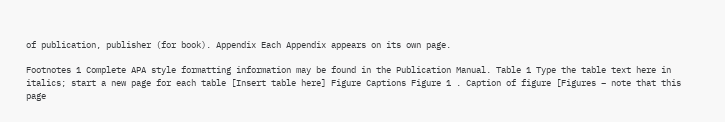of publication, publisher (for book). Appendix Each Appendix appears on its own page.

Footnotes 1 Complete APA style formatting information may be found in the Publication Manual. Table 1 Type the table text here in italics; start a new page for each table [Insert table here] Figure Captions Figure 1 . Caption of figure [Figures – note that this page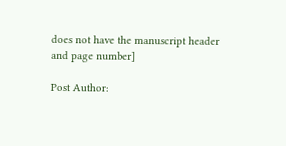does not have the manuscript header and page number]

Post Author: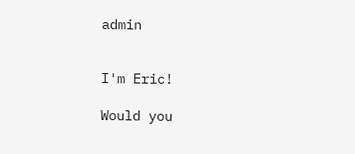admin


I'm Eric!

Would you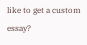like to get a custom essay?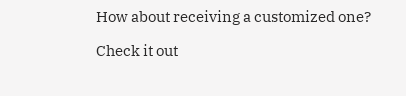How about receiving a customized one?

Check it out